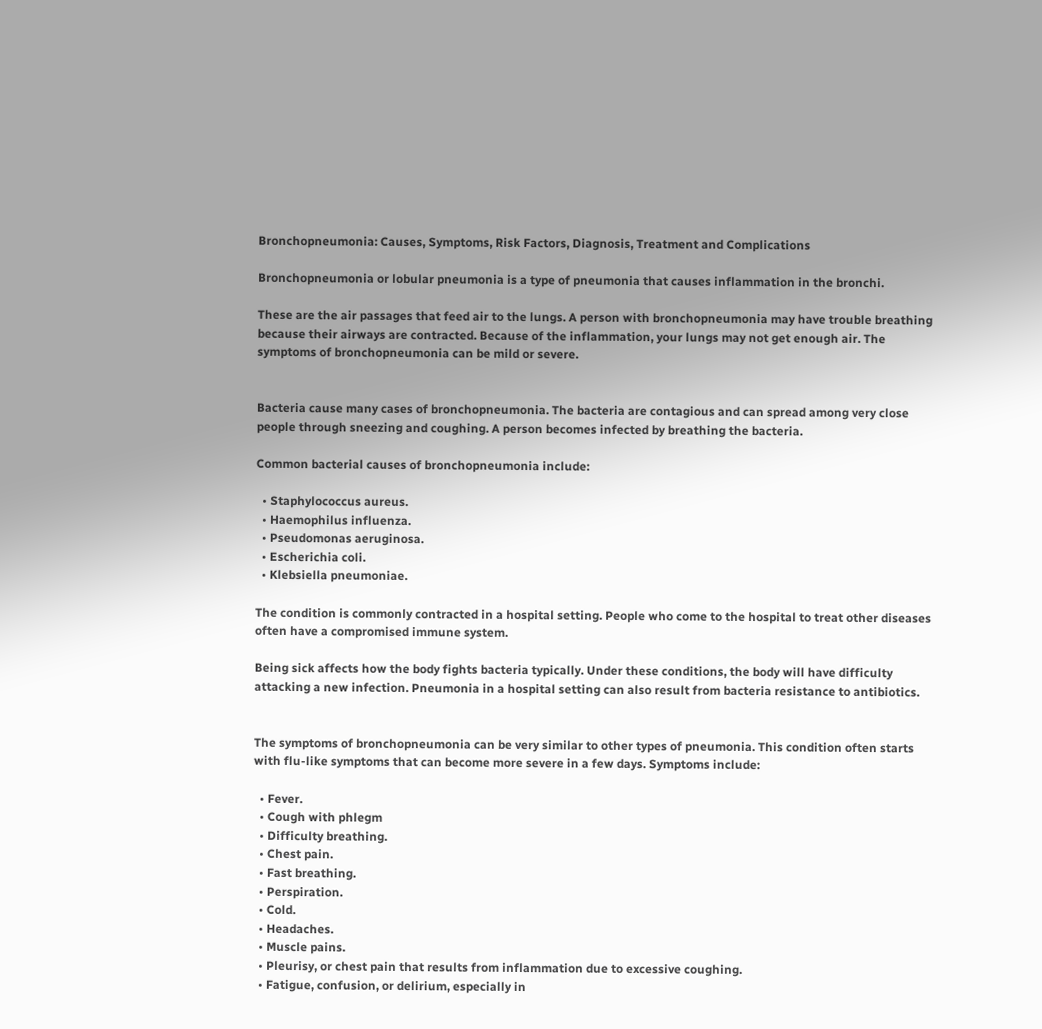Bronchopneumonia: Causes, Symptoms, Risk Factors, Diagnosis, Treatment and Complications

Bronchopneumonia or lobular pneumonia is a type of pneumonia that causes inflammation in the bronchi.

These are the air passages that feed air to the lungs. A person with bronchopneumonia may have trouble breathing because their airways are contracted. Because of the inflammation, your lungs may not get enough air. The symptoms of bronchopneumonia can be mild or severe.


Bacteria cause many cases of bronchopneumonia. The bacteria are contagious and can spread among very close people through sneezing and coughing. A person becomes infected by breathing the bacteria.

Common bacterial causes of bronchopneumonia include:

  • Staphylococcus aureus.
  • Haemophilus influenza.
  • Pseudomonas aeruginosa.
  • Escherichia coli.
  • Klebsiella pneumoniae.

The condition is commonly contracted in a hospital setting. People who come to the hospital to treat other diseases often have a compromised immune system.

Being sick affects how the body fights bacteria typically. Under these conditions, the body will have difficulty attacking a new infection. Pneumonia in a hospital setting can also result from bacteria resistance to antibiotics.


The symptoms of bronchopneumonia can be very similar to other types of pneumonia. This condition often starts with flu-like symptoms that can become more severe in a few days. Symptoms include:

  • Fever.
  • Cough with phlegm
  • Difficulty breathing.
  • Chest pain.
  • Fast breathing.
  • Perspiration.
  • Cold.
  • Headaches.
  • Muscle pains.
  • Pleurisy, or chest pain that results from inflammation due to excessive coughing.
  • Fatigue, confusion, or delirium, especially in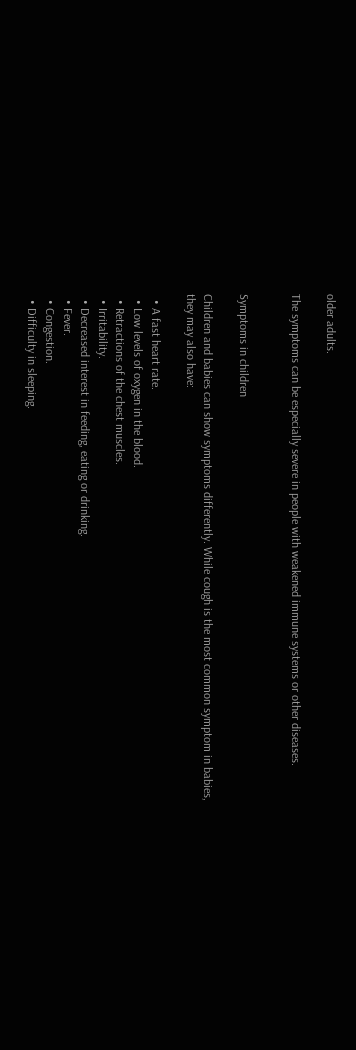older adults.

The symptoms can be especially severe in people with weakened immune systems or other diseases.


Symptoms in children

Children and babies can show symptoms differently. While cough is the most common symptom in babies, they may also have:

  • A fast heart rate.
  • Low levels of oxygen in the blood.
  • Retractions of the chest muscles.
  • Irritability.
  • Decreased interest in feeding, eating or drinking.
  • Fever.
  • Congestion.
  • Difficulty in sleeping.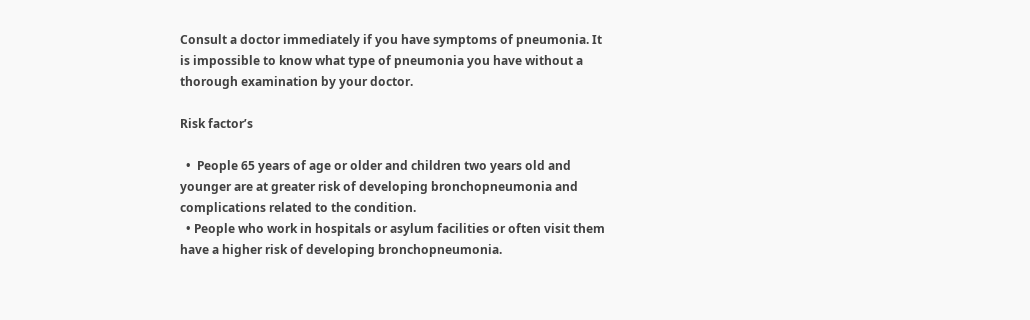Consult a doctor immediately if you have symptoms of pneumonia. It is impossible to know what type of pneumonia you have without a thorough examination by your doctor.

Risk factor’s

  •  People 65 years of age or older and children two years old and younger are at greater risk of developing bronchopneumonia and complications related to the condition.
  • People who work in hospitals or asylum facilities or often visit them have a higher risk of developing bronchopneumonia.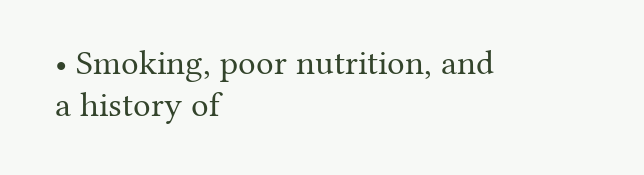• Smoking, poor nutrition, and a history of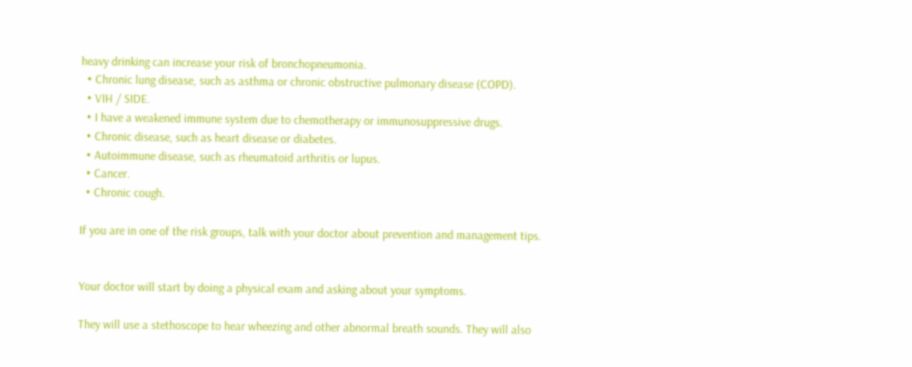heavy drinking can increase your risk of bronchopneumonia.
  • Chronic lung disease, such as asthma or chronic obstructive pulmonary disease (COPD).
  • VIH / SIDE.
  • I have a weakened immune system due to chemotherapy or immunosuppressive drugs.
  • Chronic disease, such as heart disease or diabetes.
  • Autoimmune disease, such as rheumatoid arthritis or lupus.
  • Cancer.
  • Chronic cough.

If you are in one of the risk groups, talk with your doctor about prevention and management tips.


Your doctor will start by doing a physical exam and asking about your symptoms.

They will use a stethoscope to hear wheezing and other abnormal breath sounds. They will also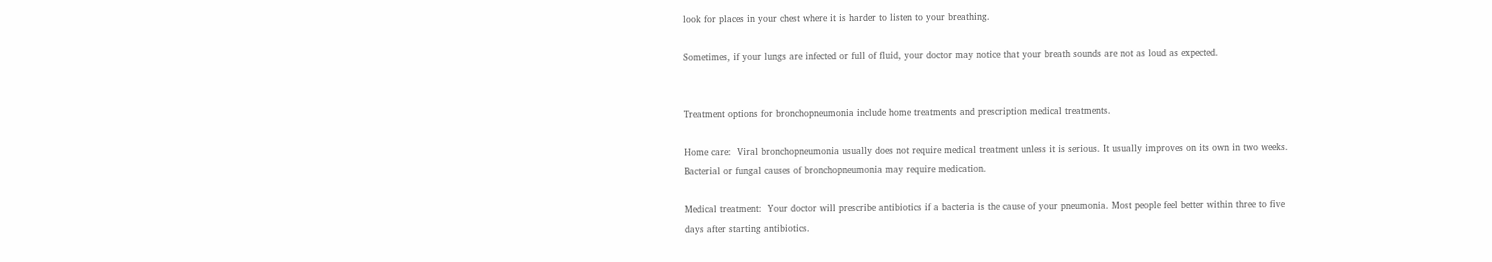look for places in your chest where it is harder to listen to your breathing.

Sometimes, if your lungs are infected or full of fluid, your doctor may notice that your breath sounds are not as loud as expected.


Treatment options for bronchopneumonia include home treatments and prescription medical treatments.

Home care:  Viral bronchopneumonia usually does not require medical treatment unless it is serious. It usually improves on its own in two weeks. Bacterial or fungal causes of bronchopneumonia may require medication.

Medical treatment:  Your doctor will prescribe antibiotics if a bacteria is the cause of your pneumonia. Most people feel better within three to five days after starting antibiotics.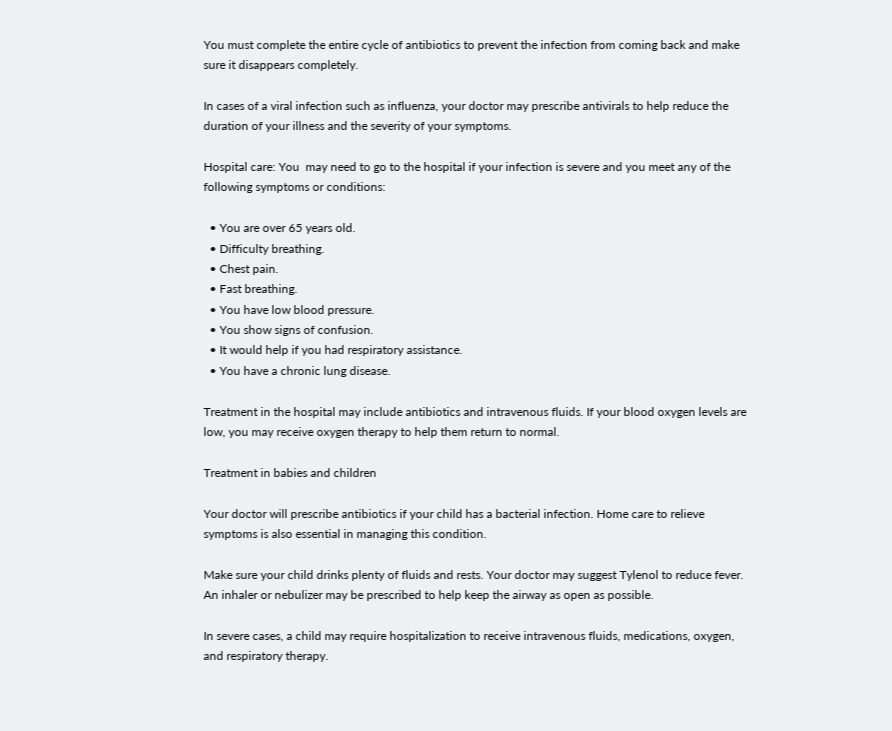You must complete the entire cycle of antibiotics to prevent the infection from coming back and make sure it disappears completely.

In cases of a viral infection such as influenza, your doctor may prescribe antivirals to help reduce the duration of your illness and the severity of your symptoms.

Hospital care: You  may need to go to the hospital if your infection is severe and you meet any of the following symptoms or conditions:

  • You are over 65 years old.
  • Difficulty breathing.
  • Chest pain.
  • Fast breathing.
  • You have low blood pressure.
  • You show signs of confusion.
  • It would help if you had respiratory assistance.
  • You have a chronic lung disease.

Treatment in the hospital may include antibiotics and intravenous fluids. If your blood oxygen levels are low, you may receive oxygen therapy to help them return to normal.

Treatment in babies and children

Your doctor will prescribe antibiotics if your child has a bacterial infection. Home care to relieve symptoms is also essential in managing this condition.

Make sure your child drinks plenty of fluids and rests. Your doctor may suggest Tylenol to reduce fever. An inhaler or nebulizer may be prescribed to help keep the airway as open as possible.

In severe cases, a child may require hospitalization to receive intravenous fluids, medications, oxygen, and respiratory therapy.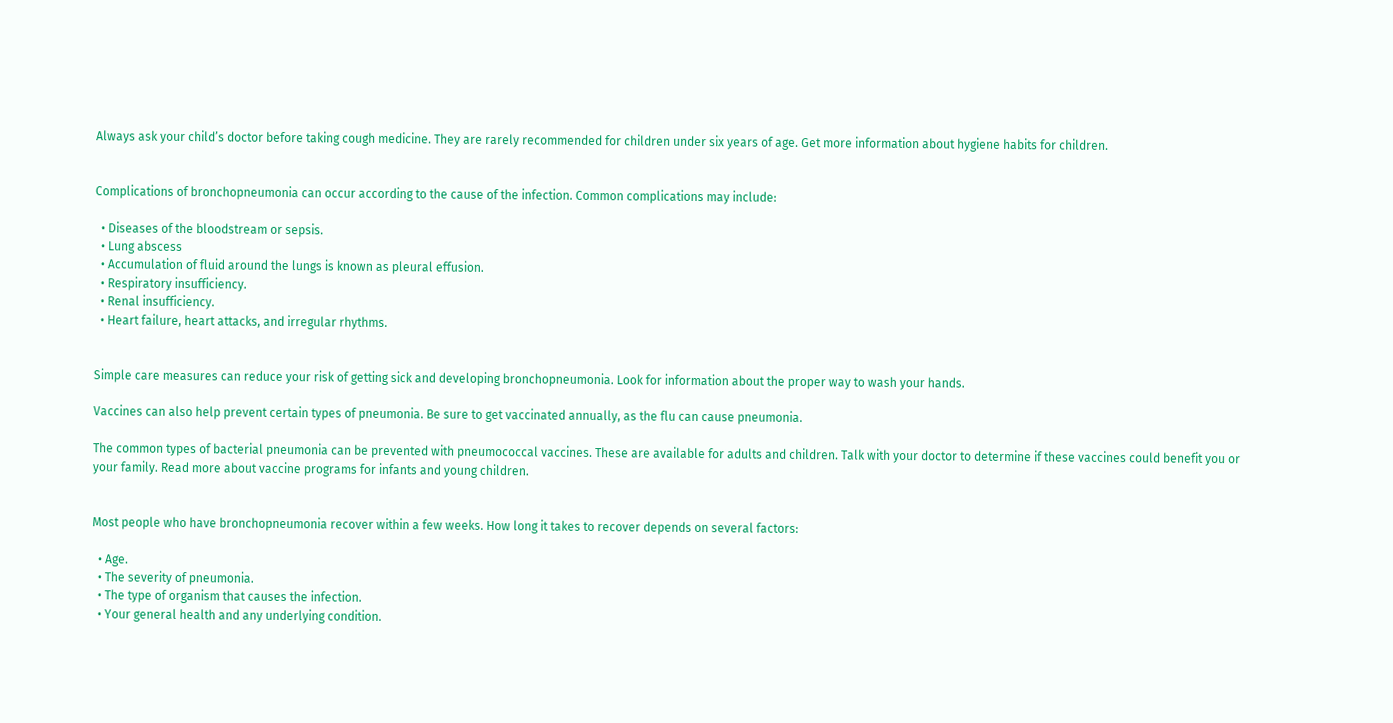Always ask your child’s doctor before taking cough medicine. They are rarely recommended for children under six years of age. Get more information about hygiene habits for children.


Complications of bronchopneumonia can occur according to the cause of the infection. Common complications may include:

  • Diseases of the bloodstream or sepsis.
  • Lung abscess
  • Accumulation of fluid around the lungs is known as pleural effusion.
  • Respiratory insufficiency.
  • Renal insufficiency.
  • Heart failure, heart attacks, and irregular rhythms.


Simple care measures can reduce your risk of getting sick and developing bronchopneumonia. Look for information about the proper way to wash your hands.

Vaccines can also help prevent certain types of pneumonia. Be sure to get vaccinated annually, as the flu can cause pneumonia.

The common types of bacterial pneumonia can be prevented with pneumococcal vaccines. These are available for adults and children. Talk with your doctor to determine if these vaccines could benefit you or your family. Read more about vaccine programs for infants and young children.


Most people who have bronchopneumonia recover within a few weeks. How long it takes to recover depends on several factors:

  • Age.
  • The severity of pneumonia.
  • The type of organism that causes the infection.
  • Your general health and any underlying condition.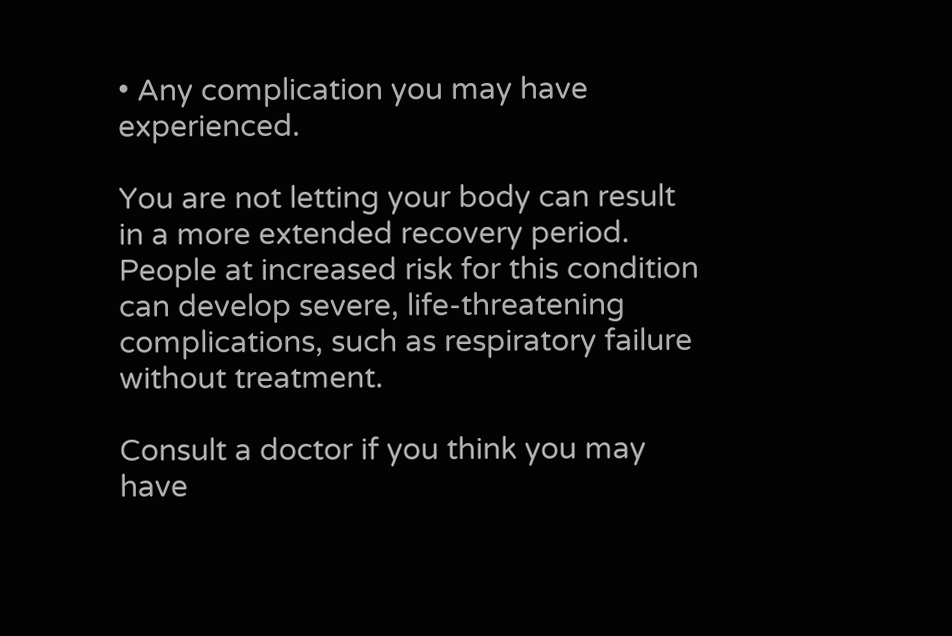• Any complication you may have experienced.

You are not letting your body can result in a more extended recovery period. People at increased risk for this condition can develop severe, life-threatening complications, such as respiratory failure without treatment.

Consult a doctor if you think you may have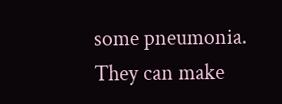some pneumonia. They can make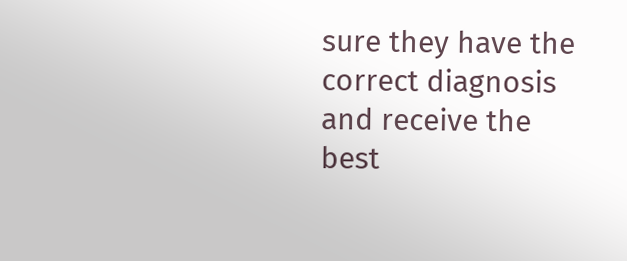sure they have the correct diagnosis and receive the best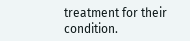treatment for their condition.